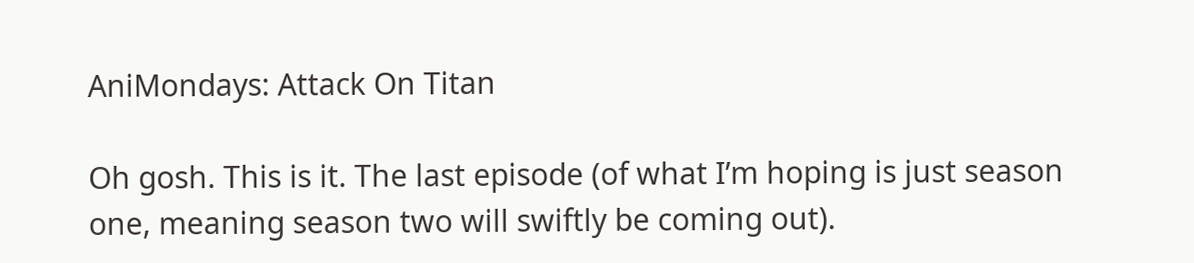AniMondays: Attack On Titan

Oh gosh. This is it. The last episode (of what I’m hoping is just season one, meaning season two will swiftly be coming out).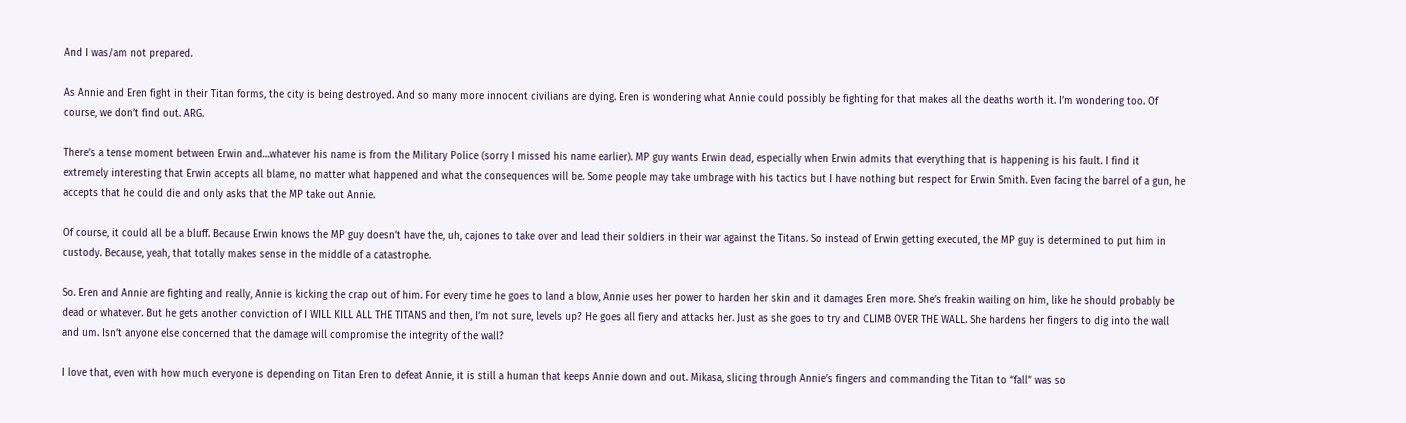And I was/am not prepared.

As Annie and Eren fight in their Titan forms, the city is being destroyed. And so many more innocent civilians are dying. Eren is wondering what Annie could possibly be fighting for that makes all the deaths worth it. I’m wondering too. Of course, we don’t find out. ARG.

There’s a tense moment between Erwin and…whatever his name is from the Military Police (sorry I missed his name earlier). MP guy wants Erwin dead, especially when Erwin admits that everything that is happening is his fault. I find it extremely interesting that Erwin accepts all blame, no matter what happened and what the consequences will be. Some people may take umbrage with his tactics but I have nothing but respect for Erwin Smith. Even facing the barrel of a gun, he accepts that he could die and only asks that the MP take out Annie.

Of course, it could all be a bluff. Because Erwin knows the MP guy doesn’t have the, uh, cajones to take over and lead their soldiers in their war against the Titans. So instead of Erwin getting executed, the MP guy is determined to put him in custody. Because, yeah, that totally makes sense in the middle of a catastrophe.

So. Eren and Annie are fighting and really, Annie is kicking the crap out of him. For every time he goes to land a blow, Annie uses her power to harden her skin and it damages Eren more. She’s freakin wailing on him, like he should probably be dead or whatever. But he gets another conviction of I WILL KILL ALL THE TITANS and then, I’m not sure, levels up? He goes all fiery and attacks her. Just as she goes to try and CLIMB OVER THE WALL. She hardens her fingers to dig into the wall and um. Isn’t anyone else concerned that the damage will compromise the integrity of the wall?

I love that, even with how much everyone is depending on Titan Eren to defeat Annie, it is still a human that keeps Annie down and out. Mikasa, slicing through Annie’s fingers and commanding the Titan to “fall” was so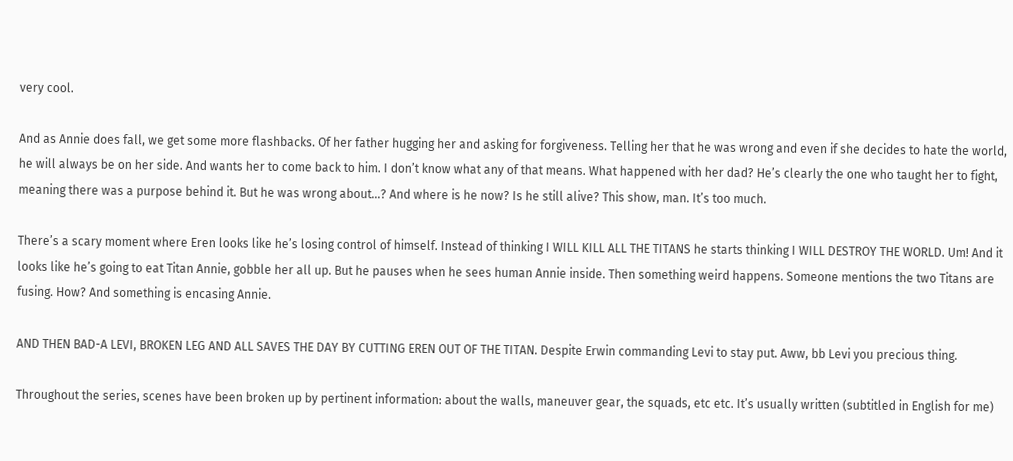very cool.

And as Annie does fall, we get some more flashbacks. Of her father hugging her and asking for forgiveness. Telling her that he was wrong and even if she decides to hate the world, he will always be on her side. And wants her to come back to him. I don’t know what any of that means. What happened with her dad? He’s clearly the one who taught her to fight, meaning there was a purpose behind it. But he was wrong about…? And where is he now? Is he still alive? This show, man. It’s too much.

There’s a scary moment where Eren looks like he’s losing control of himself. Instead of thinking I WILL KILL ALL THE TITANS he starts thinking I WILL DESTROY THE WORLD. Um! And it looks like he’s going to eat Titan Annie, gobble her all up. But he pauses when he sees human Annie inside. Then something weird happens. Someone mentions the two Titans are fusing. How? And something is encasing Annie.

AND THEN BAD-A LEVI, BROKEN LEG AND ALL SAVES THE DAY BY CUTTING EREN OUT OF THE TITAN. Despite Erwin commanding Levi to stay put. Aww, bb Levi you precious thing.

Throughout the series, scenes have been broken up by pertinent information: about the walls, maneuver gear, the squads, etc etc. It’s usually written (subtitled in English for me)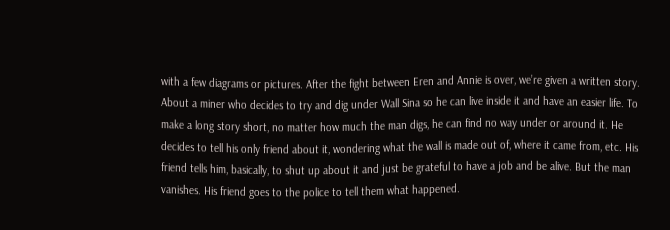with a few diagrams or pictures. After the fight between Eren and Annie is over, we’re given a written story. About a miner who decides to try and dig under Wall Sina so he can live inside it and have an easier life. To make a long story short, no matter how much the man digs, he can find no way under or around it. He decides to tell his only friend about it, wondering what the wall is made out of, where it came from, etc. His friend tells him, basically, to shut up about it and just be grateful to have a job and be alive. But the man vanishes. His friend goes to the police to tell them what happened.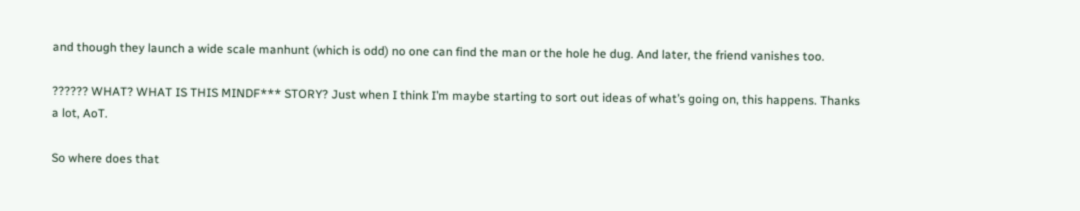and though they launch a wide scale manhunt (which is odd) no one can find the man or the hole he dug. And later, the friend vanishes too.

?????? WHAT? WHAT IS THIS MINDF*** STORY? Just when I think I’m maybe starting to sort out ideas of what’s going on, this happens. Thanks a lot, AoT.

So where does that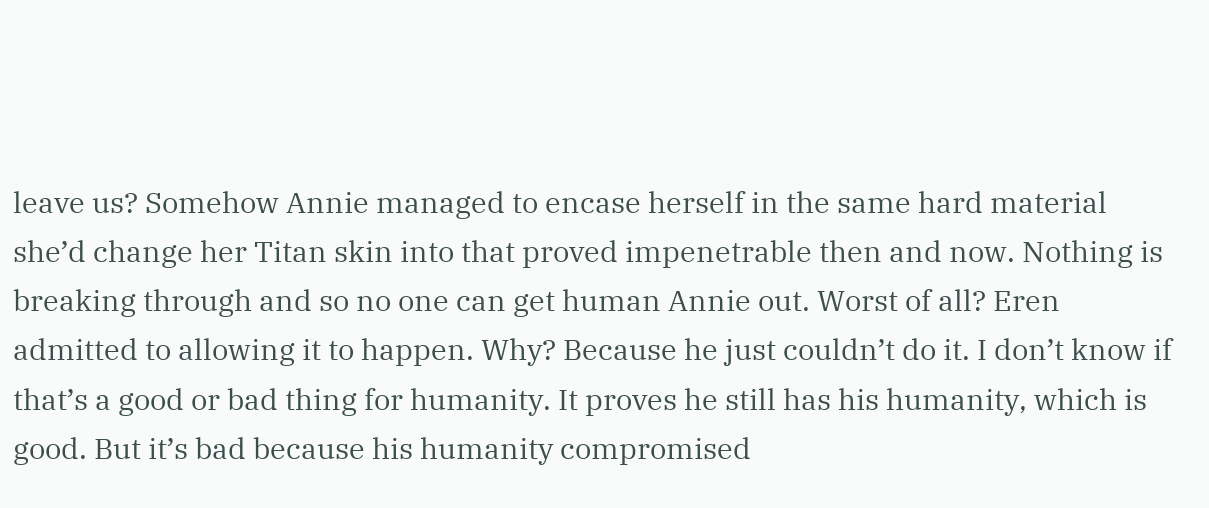leave us? Somehow Annie managed to encase herself in the same hard material she’d change her Titan skin into that proved impenetrable then and now. Nothing is breaking through and so no one can get human Annie out. Worst of all? Eren admitted to allowing it to happen. Why? Because he just couldn’t do it. I don’t know if that’s a good or bad thing for humanity. It proves he still has his humanity, which is good. But it’s bad because his humanity compromised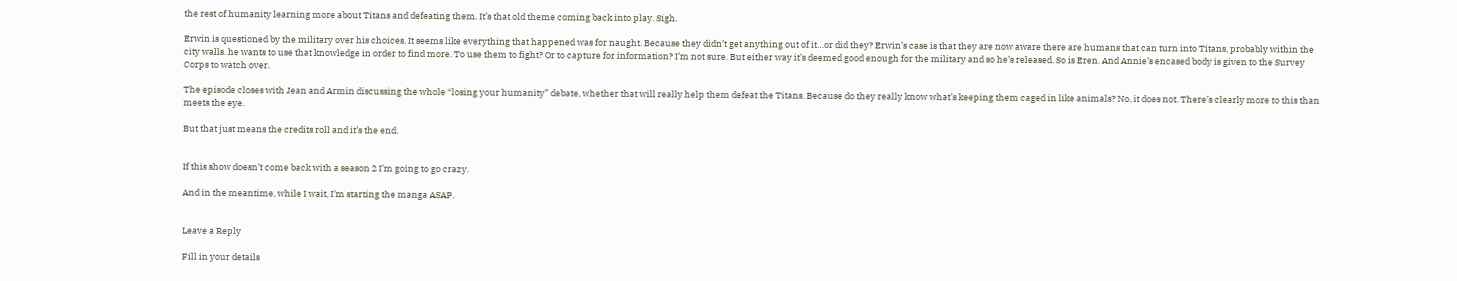the rest of humanity learning more about Titans and defeating them. It’s that old theme coming back into play. Sigh.

Erwin is questioned by the military over his choices. It seems like everything that happened was for naught. Because they didn’t get anything out of it…or did they? Erwin’s case is that they are now aware there are humans that can turn into Titans, probably within the city walls. he wants to use that knowledge in order to find more. To use them to fight? Or to capture for information? I’m not sure. But either way it’s deemed good enough for the military and so he’s released. So is Eren. And Annie’s encased body is given to the Survey Corps to watch over.

The episode closes with Jean and Armin discussing the whole “losing your humanity” debate, whether that will really help them defeat the Titans. Because do they really know what’s keeping them caged in like animals? No, it does not. There’s clearly more to this than meets the eye.

But that just means the credits roll and it’s the end.


If this show doesn’t come back with a season 2 I’m going to go crazy.

And in the meantime, while I wait, I’m starting the manga ASAP.


Leave a Reply

Fill in your details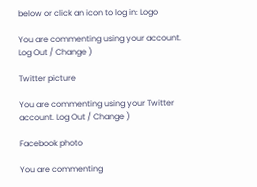below or click an icon to log in: Logo

You are commenting using your account. Log Out / Change )

Twitter picture

You are commenting using your Twitter account. Log Out / Change )

Facebook photo

You are commenting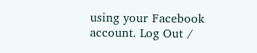using your Facebook account. Log Out /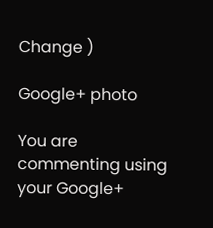Change )

Google+ photo

You are commenting using your Google+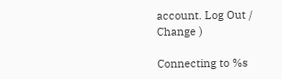account. Log Out / Change )

Connecting to %s